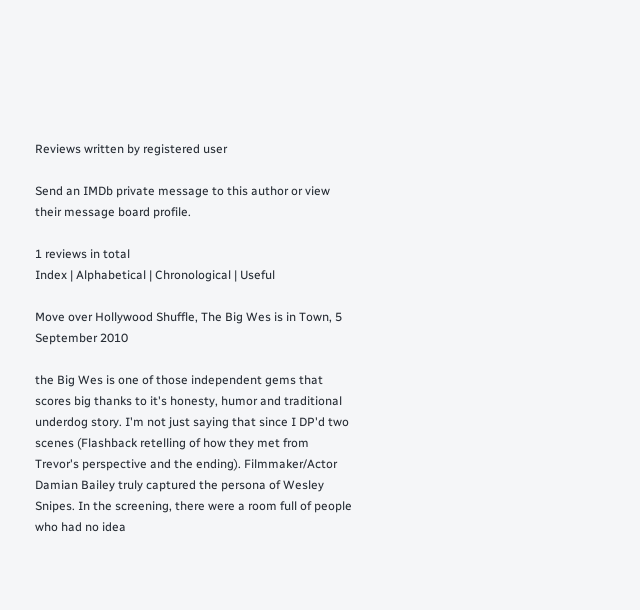Reviews written by registered user

Send an IMDb private message to this author or view their message board profile.

1 reviews in total
Index | Alphabetical | Chronological | Useful

Move over Hollywood Shuffle, The Big Wes is in Town, 5 September 2010

the Big Wes is one of those independent gems that scores big thanks to it's honesty, humor and traditional underdog story. I'm not just saying that since I DP'd two scenes (Flashback retelling of how they met from Trevor's perspective and the ending). Filmmaker/Actor Damian Bailey truly captured the persona of Wesley Snipes. In the screening, there were a room full of people who had no idea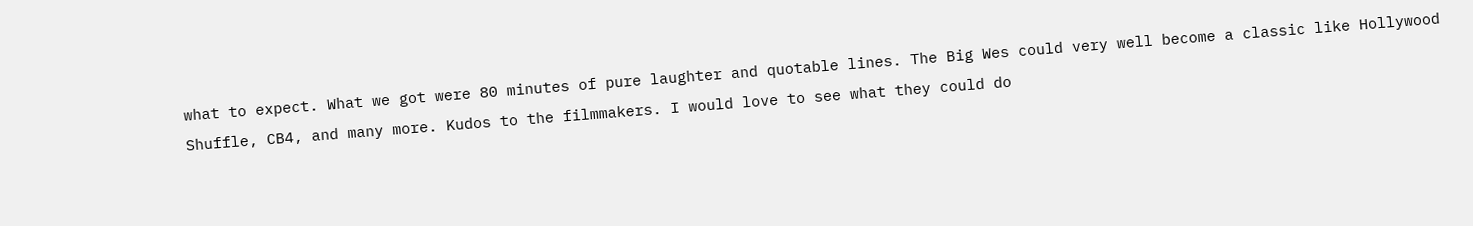what to expect. What we got were 80 minutes of pure laughter and quotable lines. The Big Wes could very well become a classic like Hollywood Shuffle, CB4, and many more. Kudos to the filmmakers. I would love to see what they could do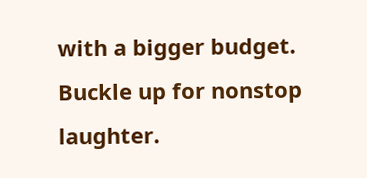with a bigger budget. Buckle up for nonstop laughter.